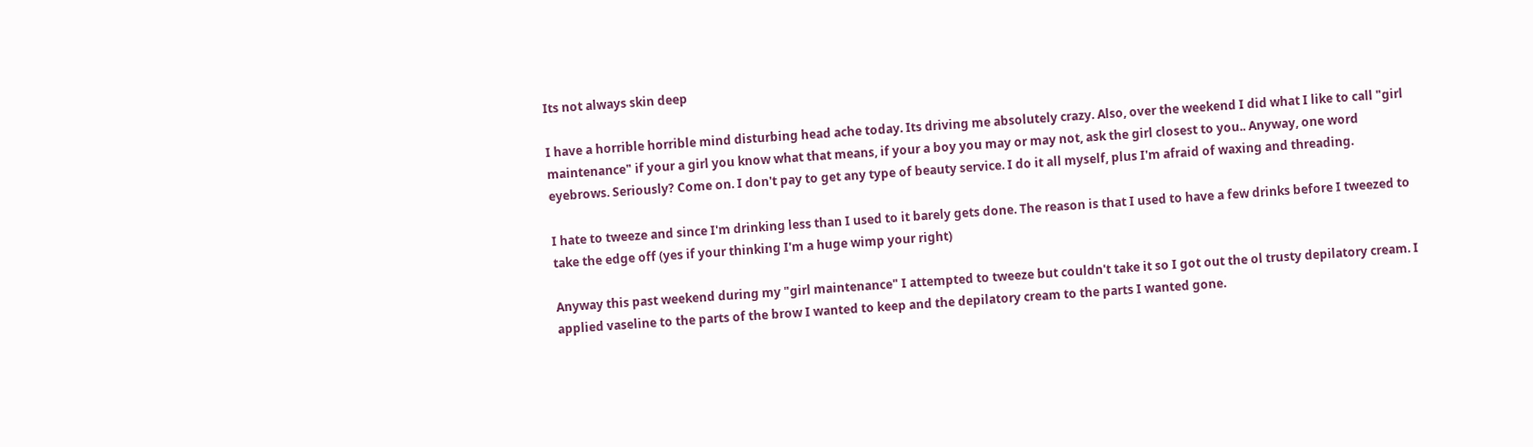Its not always skin deep

I have a horrible horrible mind disturbing head ache today. Its driving me absolutely crazy. Also, over the weekend I did what I like to call "girl maintenance" if your a girl you know what that means, if your a boy you may or may not, ask the girl closest to you.. Anyway, one word eyebrows. Seriously? Come on. I don't pay to get any type of beauty service. I do it all myself, plus I'm afraid of waxing and threading.

I hate to tweeze and since I'm drinking less than I used to it barely gets done. The reason is that I used to have a few drinks before I tweezed to take the edge off (yes if your thinking I'm a huge wimp your right)

Anyway this past weekend during my "girl maintenance" I attempted to tweeze but couldn't take it so I got out the ol trusty depilatory cream. I applied vaseline to the parts of the brow I wanted to keep and the depilatory cream to the parts I wanted gone.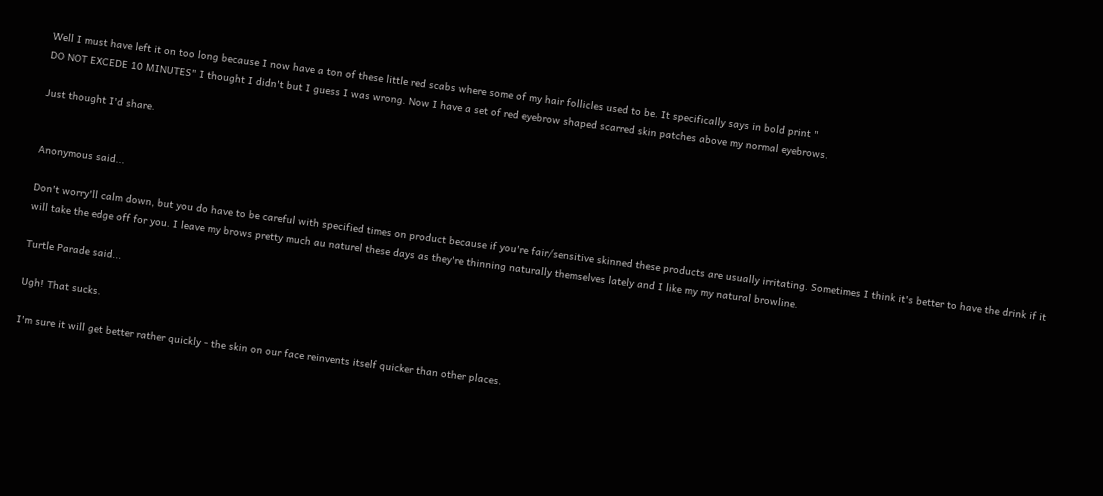Well I must have left it on too long because I now have a ton of these little red scabs where some of my hair follicles used to be. It specifically says in bold print "
DO NOT EXCEDE 10 MINUTES" I thought I didn't but I guess I was wrong. Now I have a set of red eyebrow shaped scarred skin patches above my normal eyebrows.

Just thought I'd share.


Anonymous said...

Don't worry'll calm down, but you do have to be careful with specified times on product because if you're fair/sensitive skinned these products are usually irritating. Sometimes I think it's better to have the drink if it will take the edge off for you. I leave my brows pretty much au naturel these days as they're thinning naturally themselves lately and I like my my natural browline.

Turtle Parade said...

Ugh! That sucks.

I'm sure it will get better rather quickly - the skin on our face reinvents itself quicker than other places.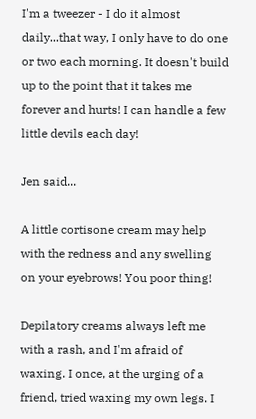I'm a tweezer - I do it almost daily...that way, I only have to do one or two each morning. It doesn't build up to the point that it takes me forever and hurts! I can handle a few little devils each day!

Jen said...

A little cortisone cream may help with the redness and any swelling on your eyebrows! You poor thing!

Depilatory creams always left me with a rash, and I'm afraid of waxing. I once, at the urging of a friend, tried waxing my own legs. I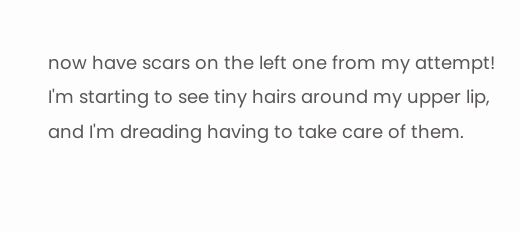now have scars on the left one from my attempt! I'm starting to see tiny hairs around my upper lip, and I'm dreading having to take care of them.